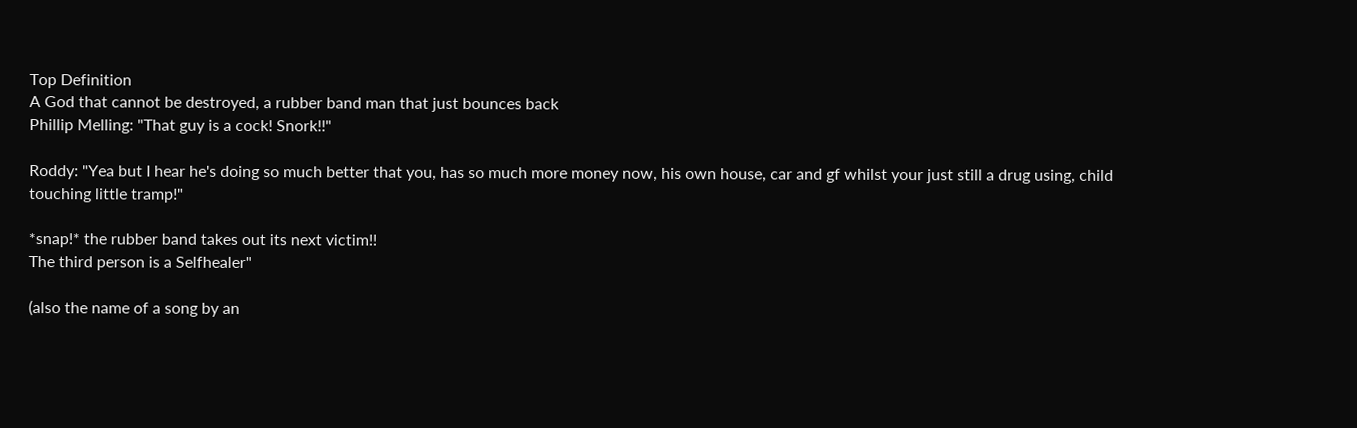Top Definition
A God that cannot be destroyed, a rubber band man that just bounces back
Phillip Melling: "That guy is a cock! Snork!!"

Roddy: "Yea but I hear he's doing so much better that you, has so much more money now, his own house, car and gf whilst your just still a drug using, child touching little tramp!"

*snap!* the rubber band takes out its next victim!!
The third person is a Selfhealer"

(also the name of a song by an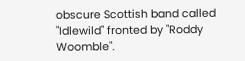obscure Scottish band called "Idlewild" fronted by "Roddy Woomble".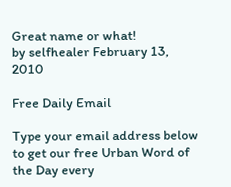Great name or what!
by selfhealer February 13, 2010

Free Daily Email

Type your email address below to get our free Urban Word of the Day every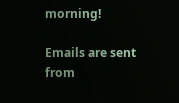morning!

Emails are sent from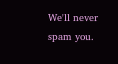We'll never spam you.